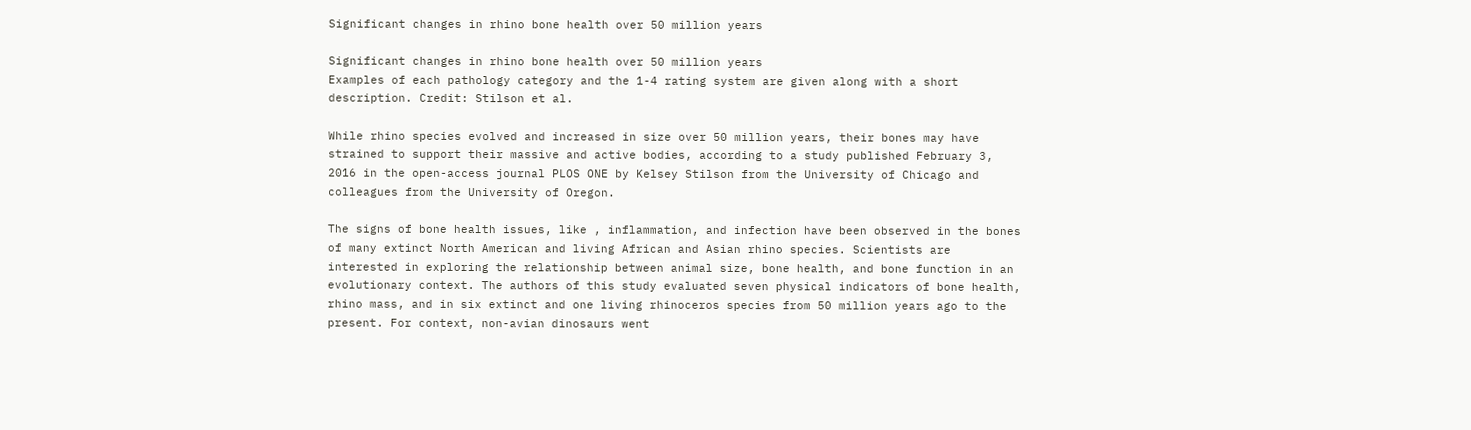Significant changes in rhino bone health over 50 million years

Significant changes in rhino bone health over 50 million years
Examples of each pathology category and the 1-4 rating system are given along with a short description. Credit: Stilson et al.

While rhino species evolved and increased in size over 50 million years, their bones may have strained to support their massive and active bodies, according to a study published February 3, 2016 in the open-access journal PLOS ONE by Kelsey Stilson from the University of Chicago and colleagues from the University of Oregon.

The signs of bone health issues, like , inflammation, and infection have been observed in the bones of many extinct North American and living African and Asian rhino species. Scientists are interested in exploring the relationship between animal size, bone health, and bone function in an evolutionary context. The authors of this study evaluated seven physical indicators of bone health, rhino mass, and in six extinct and one living rhinoceros species from 50 million years ago to the present. For context, non-avian dinosaurs went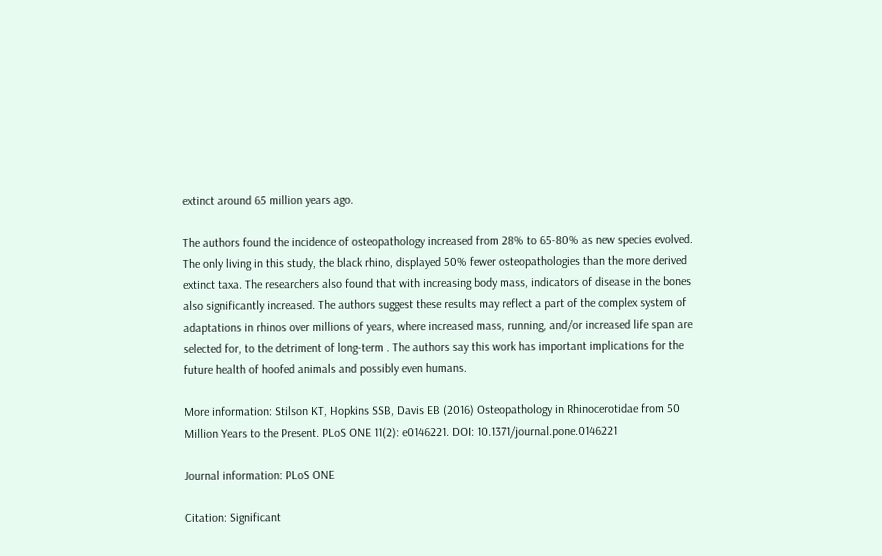extinct around 65 million years ago.

The authors found the incidence of osteopathology increased from 28% to 65-80% as new species evolved. The only living in this study, the black rhino, displayed 50% fewer osteopathologies than the more derived extinct taxa. The researchers also found that with increasing body mass, indicators of disease in the bones also significantly increased. The authors suggest these results may reflect a part of the complex system of adaptations in rhinos over millions of years, where increased mass, running, and/or increased life span are selected for, to the detriment of long-term . The authors say this work has important implications for the future health of hoofed animals and possibly even humans.

More information: Stilson KT, Hopkins SSB, Davis EB (2016) Osteopathology in Rhinocerotidae from 50 Million Years to the Present. PLoS ONE 11(2): e0146221. DOI: 10.1371/journal.pone.0146221

Journal information: PLoS ONE

Citation: Significant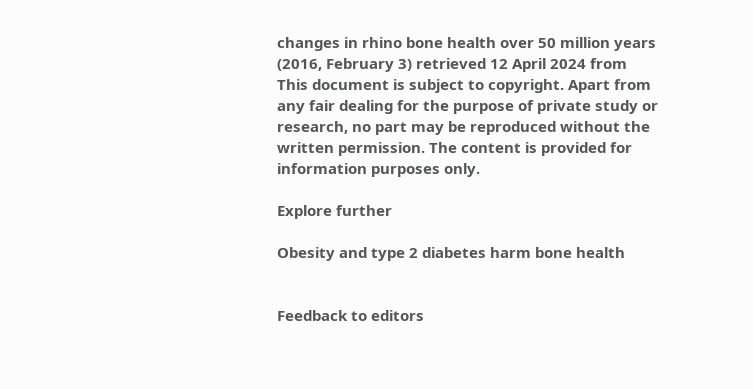changes in rhino bone health over 50 million years (2016, February 3) retrieved 12 April 2024 from
This document is subject to copyright. Apart from any fair dealing for the purpose of private study or research, no part may be reproduced without the written permission. The content is provided for information purposes only.

Explore further

Obesity and type 2 diabetes harm bone health


Feedback to editors